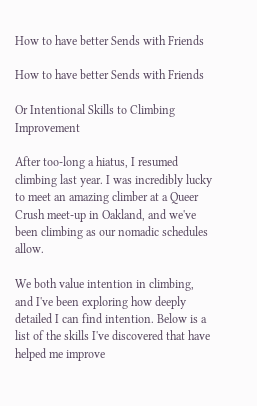How to have better Sends with Friends

How to have better Sends with Friends

Or Intentional Skills to Climbing Improvement

After too-long a hiatus, I resumed climbing last year. I was incredibly lucky to meet an amazing climber at a Queer Crush meet-up in Oakland, and we've been climbing as our nomadic schedules allow.

We both value intention in climbing, and I've been exploring how deeply detailed I can find intention. Below is a list of the skills I've discovered that have helped me improve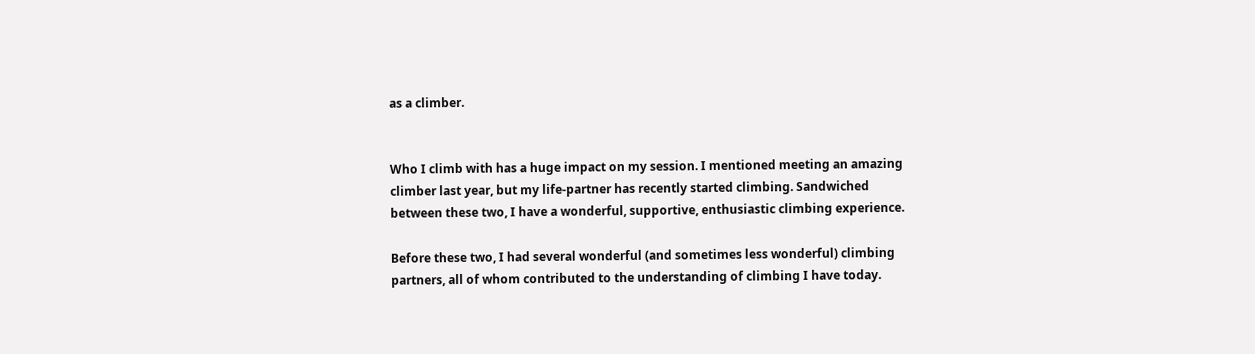as a climber.


Who I climb with has a huge impact on my session. I mentioned meeting an amazing climber last year, but my life-partner has recently started climbing. Sandwiched between these two, I have a wonderful, supportive, enthusiastic climbing experience.

Before these two, I had several wonderful (and sometimes less wonderful) climbing partners, all of whom contributed to the understanding of climbing I have today.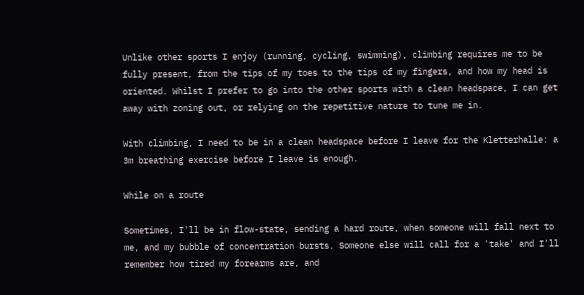Unlike other sports I enjoy (running, cycling, swimming), climbing requires me to be fully present, from the tips of my toes to the tips of my fingers, and how my head is oriented. Whilst I prefer to go into the other sports with a clean headspace, I can get away with zoning out, or relying on the repetitive nature to tune me in.

With climbing, I need to be in a clean headspace before I leave for the Kletterhalle: a 3m breathing exercise before I leave is enough.

While on a route

Sometimes, I'll be in flow-state, sending a hard route, when someone will fall next to me, and my bubble of concentration bursts. Someone else will call for a 'take' and I'll remember how tired my forearms are, and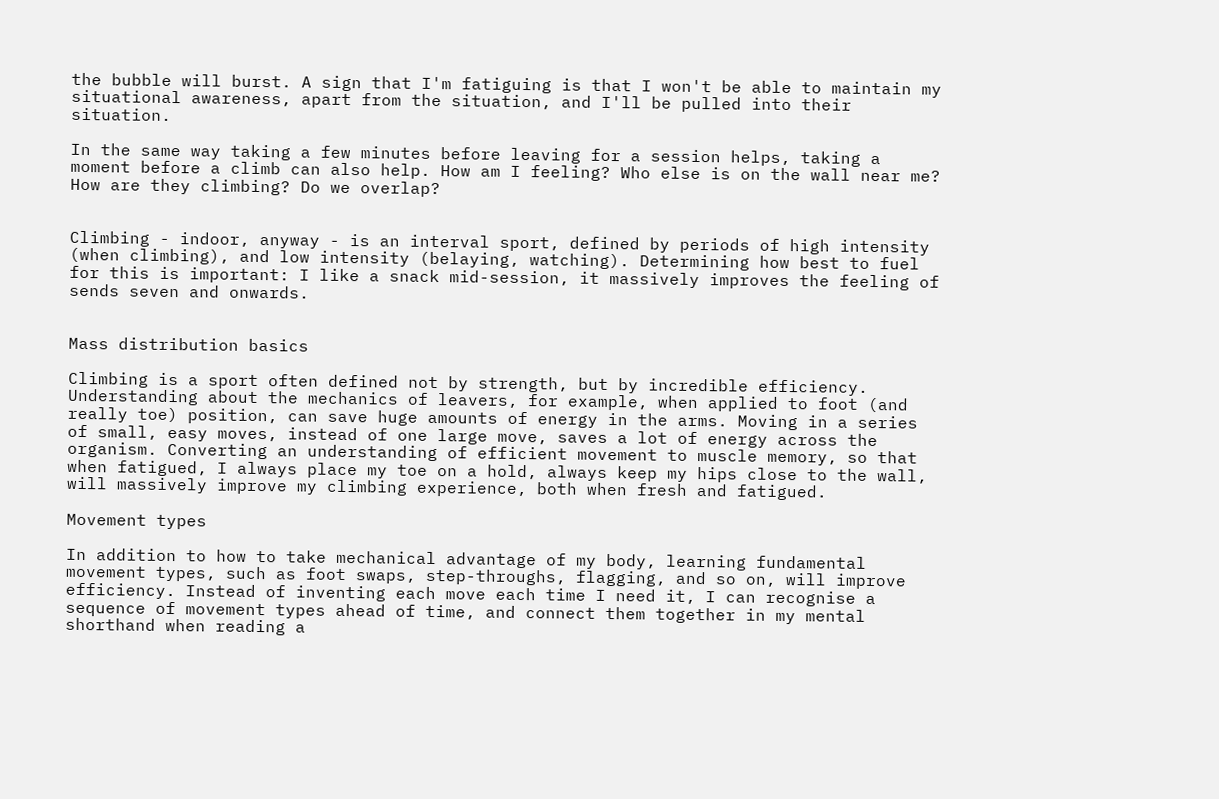the bubble will burst. A sign that I'm fatiguing is that I won't be able to maintain my situational awareness, apart from the situation, and I'll be pulled into their situation.

In the same way taking a few minutes before leaving for a session helps, taking a moment before a climb can also help. How am I feeling? Who else is on the wall near me? How are they climbing? Do we overlap?


Climbing - indoor, anyway - is an interval sport, defined by periods of high intensity (when climbing), and low intensity (belaying, watching). Determining how best to fuel for this is important: I like a snack mid-session, it massively improves the feeling of sends seven and onwards.


Mass distribution basics

Climbing is a sport often defined not by strength, but by incredible efficiency. Understanding about the mechanics of leavers, for example, when applied to foot (and really toe) position, can save huge amounts of energy in the arms. Moving in a series of small, easy moves, instead of one large move, saves a lot of energy across the organism. Converting an understanding of efficient movement to muscle memory, so that when fatigued, I always place my toe on a hold, always keep my hips close to the wall, will massively improve my climbing experience, both when fresh and fatigued.

Movement types

In addition to how to take mechanical advantage of my body, learning fundamental movement types, such as foot swaps, step-throughs, flagging, and so on, will improve efficiency. Instead of inventing each move each time I need it, I can recognise a sequence of movement types ahead of time, and connect them together in my mental shorthand when reading a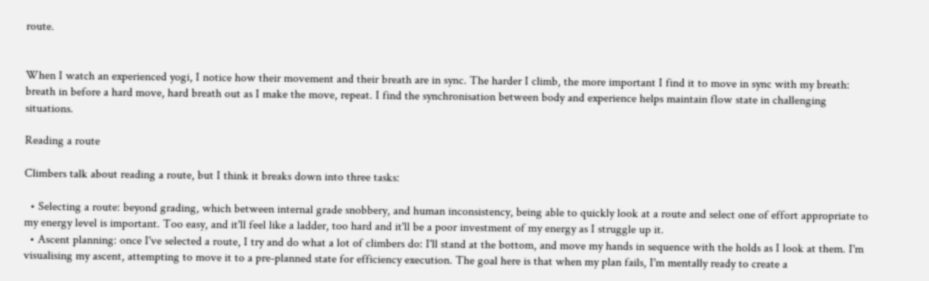route.


When I watch an experienced yogi, I notice how their movement and their breath are in sync. The harder I climb, the more important I find it to move in sync with my breath: breath in before a hard move, hard breath out as I make the move, repeat. I find the synchronisation between body and experience helps maintain flow state in challenging situations.

Reading a route

Climbers talk about reading a route, but I think it breaks down into three tasks:

  • Selecting a route: beyond grading, which between internal grade snobbery, and human inconsistency, being able to quickly look at a route and select one of effort appropriate to my energy level is important. Too easy, and it'll feel like a ladder, too hard and it'll be a poor investment of my energy as I struggle up it.
  • Ascent planning: once I've selected a route, I try and do what a lot of climbers do: I'll stand at the bottom, and move my hands in sequence with the holds as I look at them. I'm visualising my ascent, attempting to move it to a pre-planned state for efficiency execution. The goal here is that when my plan fails, I'm mentally ready to create a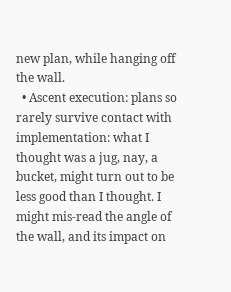new plan, while hanging off the wall.
  • Ascent execution: plans so rarely survive contact with implementation: what I thought was a jug, nay, a bucket, might turn out to be less good than I thought. I might mis-read the angle of the wall, and its impact on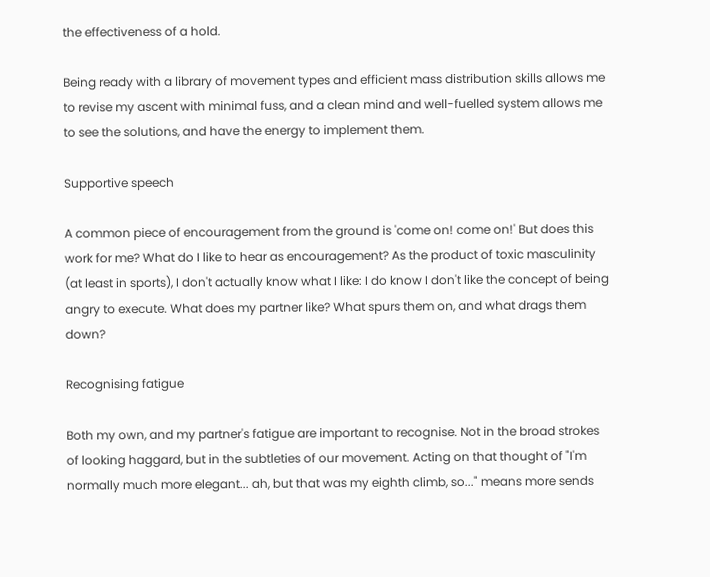the effectiveness of a hold.

Being ready with a library of movement types and efficient mass distribution skills allows me to revise my ascent with minimal fuss, and a clean mind and well-fuelled system allows me to see the solutions, and have the energy to implement them.

Supportive speech

A common piece of encouragement from the ground is 'come on! come on!' But does this work for me? What do I like to hear as encouragement? As the product of toxic masculinity (at least in sports), I don't actually know what I like: I do know I don't like the concept of being angry to execute. What does my partner like? What spurs them on, and what drags them down?

Recognising fatigue

Both my own, and my partner's fatigue are important to recognise. Not in the broad strokes of looking haggard, but in the subtleties of our movement. Acting on that thought of "I'm normally much more elegant... ah, but that was my eighth climb, so..." means more sends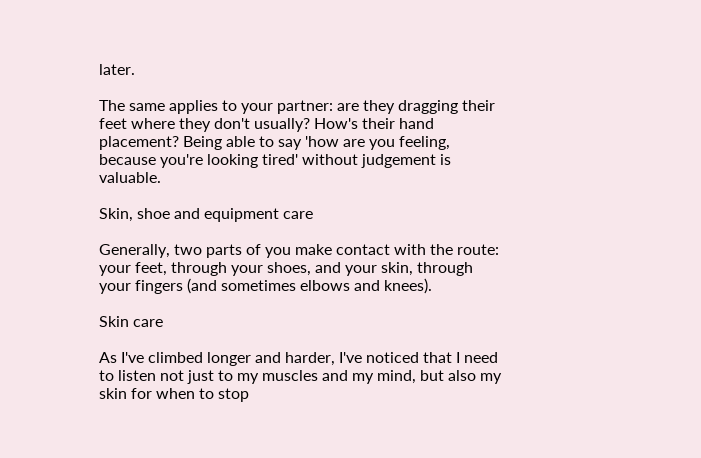later.

The same applies to your partner: are they dragging their feet where they don't usually? How's their hand placement? Being able to say 'how are you feeling, because you're looking tired' without judgement is valuable.

Skin, shoe and equipment care

Generally, two parts of you make contact with the route: your feet, through your shoes, and your skin, through your fingers (and sometimes elbows and knees).

Skin care

As I've climbed longer and harder, I've noticed that I need to listen not just to my muscles and my mind, but also my skin for when to stop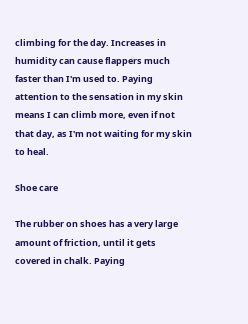climbing for the day. Increases in humidity can cause flappers much faster than I'm used to. Paying attention to the sensation in my skin means I can climb more, even if not that day, as I'm not waiting for my skin to heal.

Shoe care

The rubber on shoes has a very large amount of friction, until it gets covered in chalk. Paying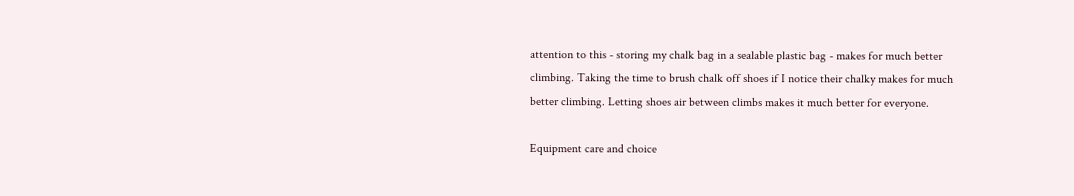attention to this - storing my chalk bag in a sealable plastic bag - makes for much better climbing. Taking the time to brush chalk off shoes if I notice their chalky makes for much better climbing. Letting shoes air between climbs makes it much better for everyone.

Equipment care and choice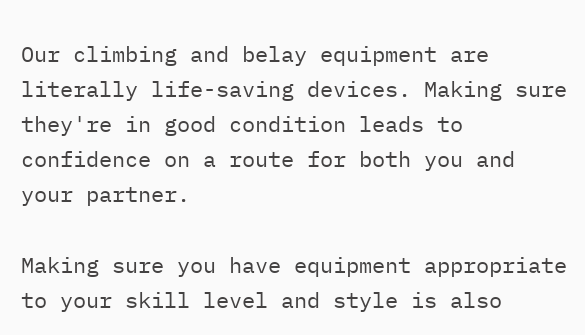Our climbing and belay equipment are literally life-saving devices. Making sure they're in good condition leads to confidence on a route for both you and your partner.

Making sure you have equipment appropriate to your skill level and style is also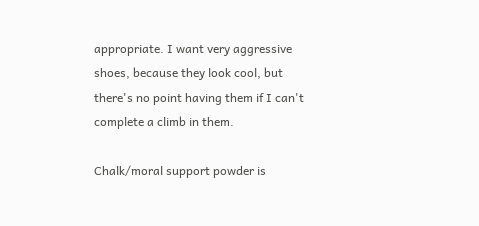appropriate. I want very aggressive shoes, because they look cool, but there's no point having them if I can't complete a climb in them.

Chalk/moral support powder is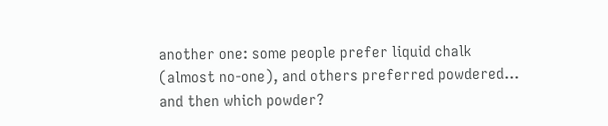another one: some people prefer liquid chalk (almost no-one), and others preferred powdered... and then which powder?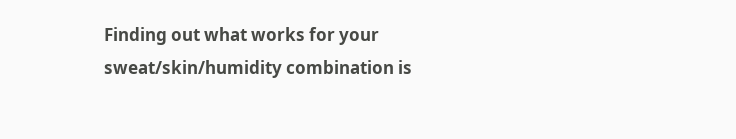Finding out what works for your sweat/skin/humidity combination is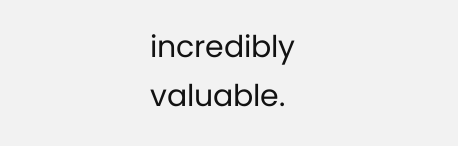incredibly valuable.